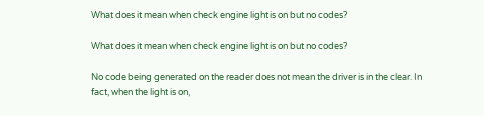What does it mean when check engine light is on but no codes?

What does it mean when check engine light is on but no codes?

No code being generated on the reader does not mean the driver is in the clear. In fact, when the light is on,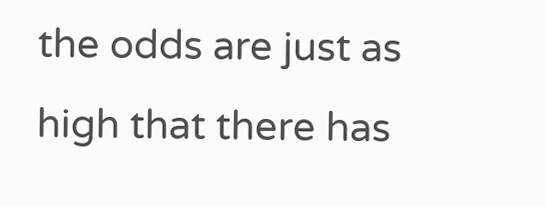the odds are just as high that there has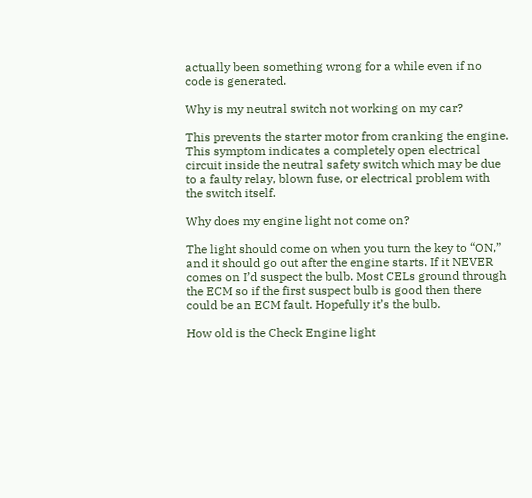actually been something wrong for a while even if no code is generated.

Why is my neutral switch not working on my car?

This prevents the starter motor from cranking the engine. This symptom indicates a completely open electrical circuit inside the neutral safety switch which may be due to a faulty relay, blown fuse, or electrical problem with the switch itself.

Why does my engine light not come on?

The light should come on when you turn the key to “ON,” and it should go out after the engine starts. If it NEVER comes on I’d suspect the bulb. Most CELs ground through the ECM so if the first suspect bulb is good then there could be an ECM fault. Hopefully it’s the bulb.

How old is the Check Engine light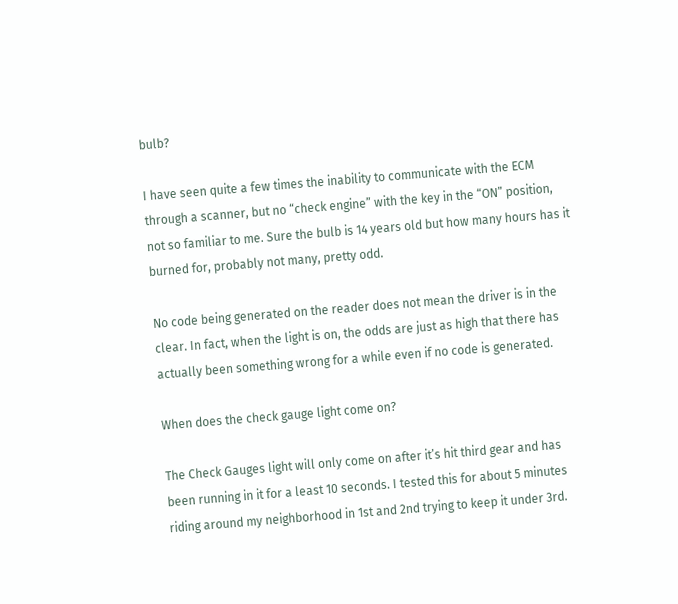bulb?

I have seen quite a few times the inability to communicate with the ECM through a scanner, but no “check engine” with the key in the “ON” position, not so familiar to me. Sure the bulb is 14 years old but how many hours has it burned for, probably not many, pretty odd.

No code being generated on the reader does not mean the driver is in the clear. In fact, when the light is on, the odds are just as high that there has actually been something wrong for a while even if no code is generated.

When does the check gauge light come on?

The Check Gauges light will only come on after it’s hit third gear and has been running in it for a least 10 seconds. I tested this for about 5 minutes riding around my neighborhood in 1st and 2nd trying to keep it under 3rd.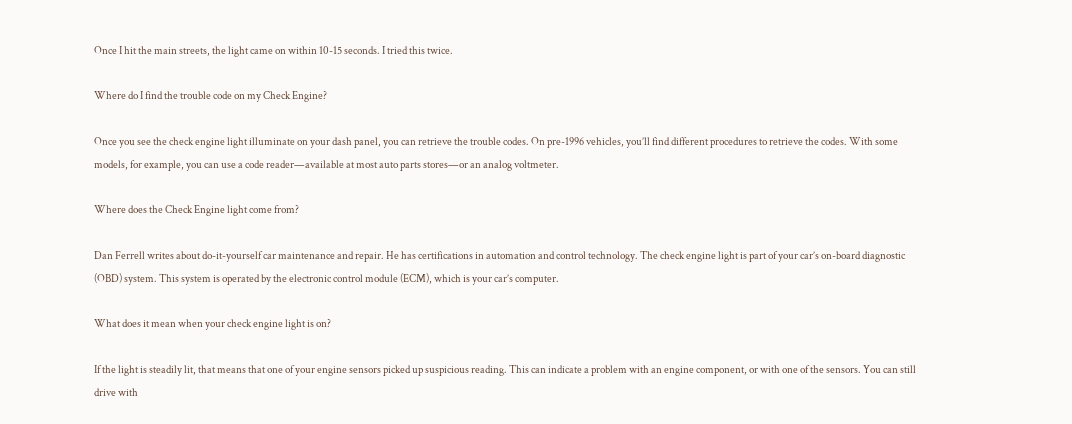Once I hit the main streets, the light came on within 10-15 seconds. I tried this twice.

Where do I find the trouble code on my Check Engine?

Once you see the check engine light illuminate on your dash panel, you can retrieve the trouble codes. On pre-1996 vehicles, you’ll find different procedures to retrieve the codes. With some models, for example, you can use a code reader—available at most auto parts stores—or an analog voltmeter.

Where does the Check Engine light come from?

Dan Ferrell writes about do-it-yourself car maintenance and repair. He has certifications in automation and control technology. The check engine light is part of your car’s on-board diagnostic (OBD) system. This system is operated by the electronic control module (ECM), which is your car’s computer.

What does it mean when your check engine light is on?

If the light is steadily lit, that means that one of your engine sensors picked up suspicious reading. This can indicate a problem with an engine component, or with one of the sensors. You can still drive with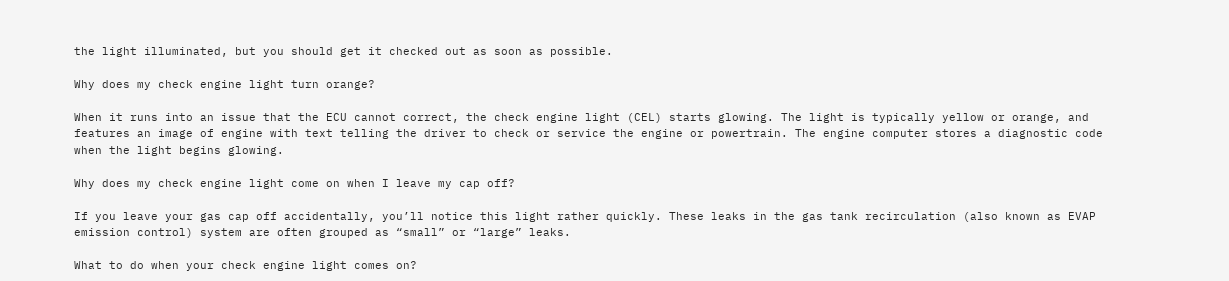the light illuminated, but you should get it checked out as soon as possible.

Why does my check engine light turn orange?

When it runs into an issue that the ECU cannot correct, the check engine light (CEL) starts glowing. The light is typically yellow or orange, and features an image of engine with text telling the driver to check or service the engine or powertrain. The engine computer stores a diagnostic code when the light begins glowing.

Why does my check engine light come on when I leave my cap off?

If you leave your gas cap off accidentally, you’ll notice this light rather quickly. These leaks in the gas tank recirculation (also known as EVAP emission control) system are often grouped as “small” or “large” leaks.

What to do when your check engine light comes on?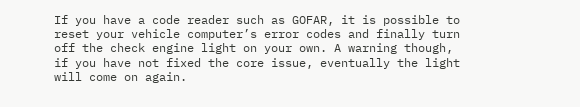If you have a code reader such as GOFAR, it is possible to reset your vehicle computer’s error codes and finally turn off the check engine light on your own. A warning though, if you have not fixed the core issue, eventually the light will come on again.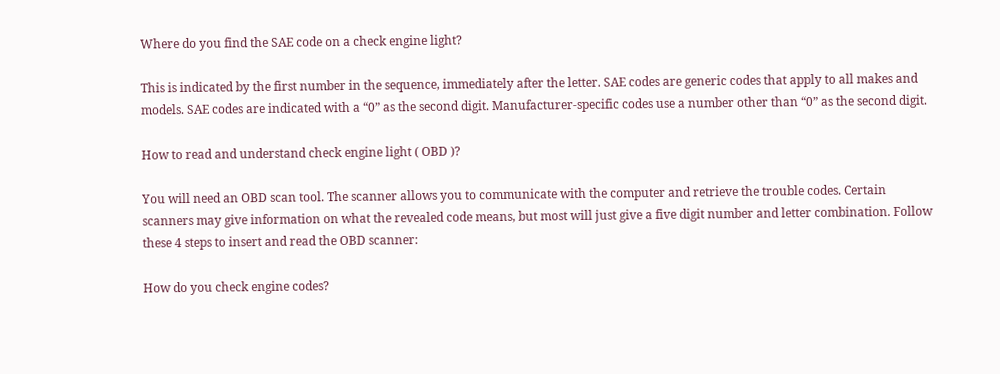Where do you find the SAE code on a check engine light?

This is indicated by the first number in the sequence, immediately after the letter. SAE codes are generic codes that apply to all makes and models. SAE codes are indicated with a “0” as the second digit. Manufacturer-specific codes use a number other than “0” as the second digit.

How to read and understand check engine light ( OBD )?

You will need an OBD scan tool. The scanner allows you to communicate with the computer and retrieve the trouble codes. Certain scanners may give information on what the revealed code means, but most will just give a five digit number and letter combination. Follow these 4 steps to insert and read the OBD scanner:

How do you check engine codes?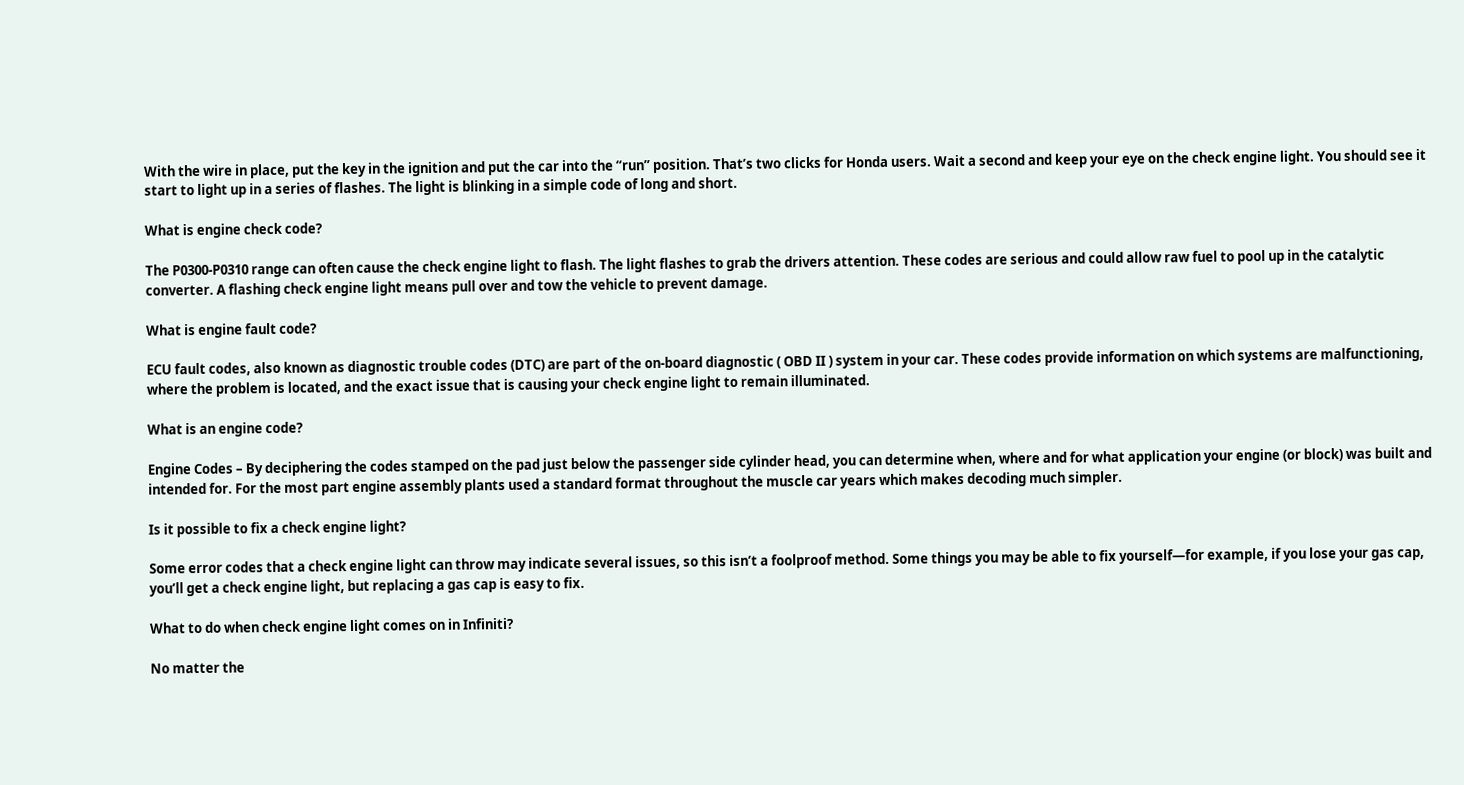With the wire in place, put the key in the ignition and put the car into the “run” position. That’s two clicks for Honda users. Wait a second and keep your eye on the check engine light. You should see it start to light up in a series of flashes. The light is blinking in a simple code of long and short.

What is engine check code?

The P0300-P0310 range can often cause the check engine light to flash. The light flashes to grab the drivers attention. These codes are serious and could allow raw fuel to pool up in the catalytic converter. A flashing check engine light means pull over and tow the vehicle to prevent damage.

What is engine fault code?

ECU fault codes, also known as diagnostic trouble codes (DTC) are part of the on-board diagnostic ( OBD II ) system in your car. These codes provide information on which systems are malfunctioning, where the problem is located, and the exact issue that is causing your check engine light to remain illuminated.

What is an engine code?

Engine Codes – By deciphering the codes stamped on the pad just below the passenger side cylinder head, you can determine when, where and for what application your engine (or block) was built and intended for. For the most part engine assembly plants used a standard format throughout the muscle car years which makes decoding much simpler.

Is it possible to fix a check engine light?

Some error codes that a check engine light can throw may indicate several issues, so this isn’t a foolproof method. Some things you may be able to fix yourself—for example, if you lose your gas cap, you’ll get a check engine light, but replacing a gas cap is easy to fix.

What to do when check engine light comes on in Infiniti?

No matter the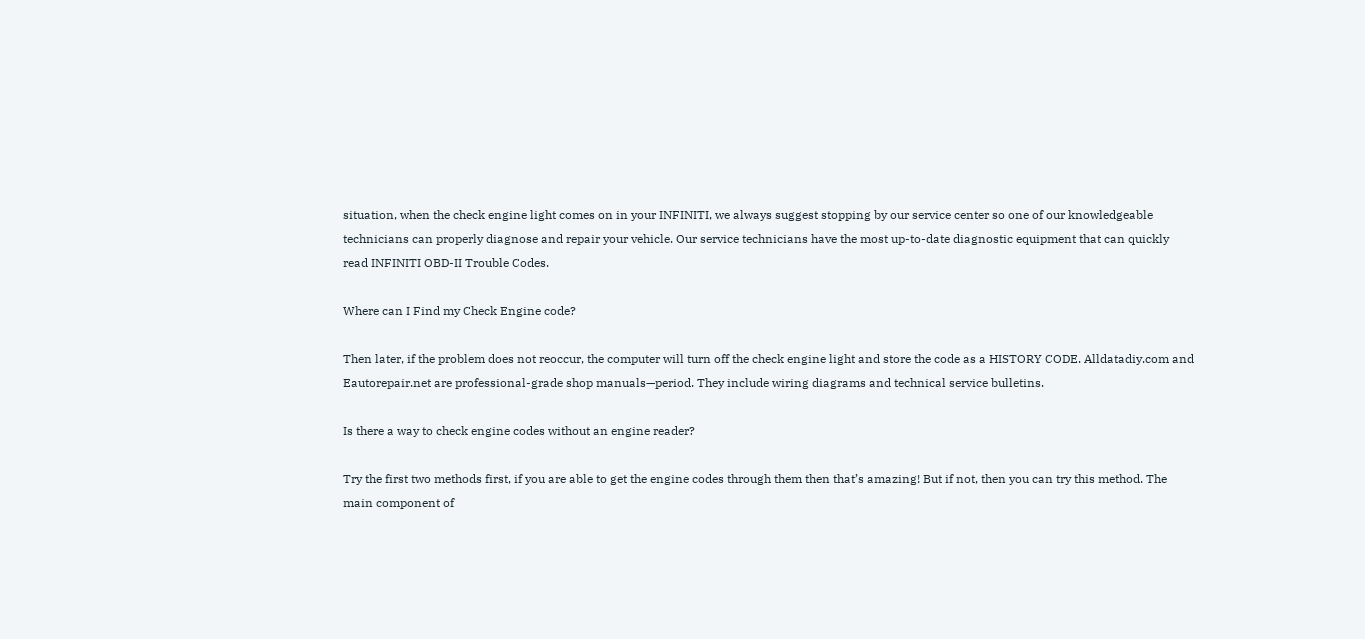situation, when the check engine light comes on in your INFINITI, we always suggest stopping by our service center so one of our knowledgeable technicians can properly diagnose and repair your vehicle. Our service technicians have the most up-to-date diagnostic equipment that can quickly read INFINITI OBD-II Trouble Codes.

Where can I Find my Check Engine code?

Then later, if the problem does not reoccur, the computer will turn off the check engine light and store the code as a HISTORY CODE. Alldatadiy.com and Eautorepair.net are professional-grade shop manuals—period. They include wiring diagrams and technical service bulletins.

Is there a way to check engine codes without an engine reader?

Try the first two methods first, if you are able to get the engine codes through them then that’s amazing! But if not, then you can try this method. The main component of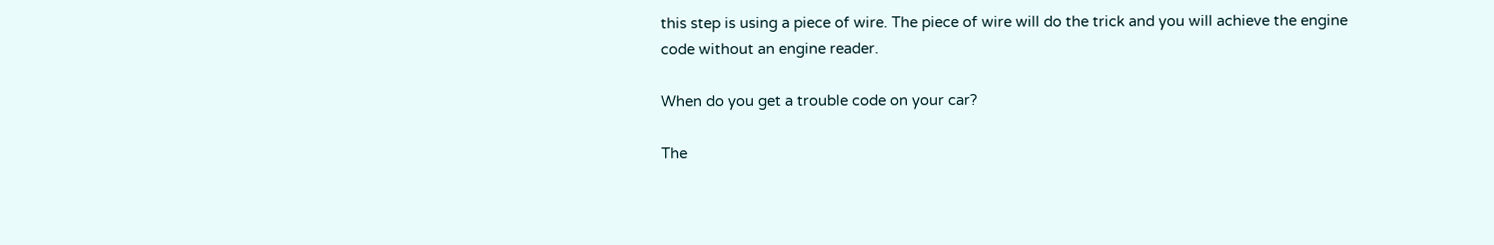this step is using a piece of wire. The piece of wire will do the trick and you will achieve the engine code without an engine reader.

When do you get a trouble code on your car?

The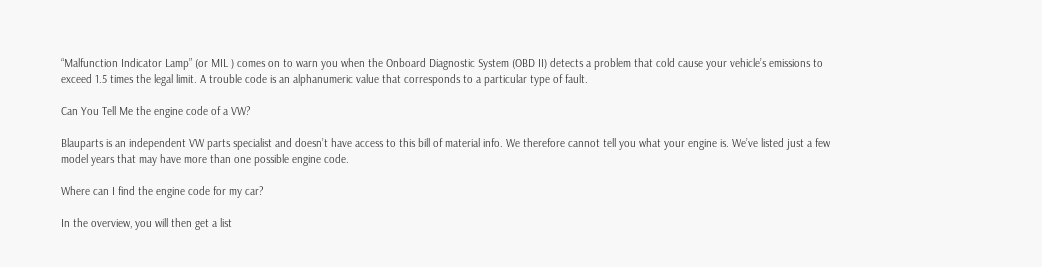“Malfunction Indicator Lamp” (or MIL ) comes on to warn you when the Onboard Diagnostic System (OBD II) detects a problem that cold cause your vehicle’s emissions to exceed 1.5 times the legal limit. A trouble code is an alphanumeric value that corresponds to a particular type of fault.

Can You Tell Me the engine code of a VW?

Blauparts is an independent VW parts specialist and doesn’t have access to this bill of material info. We therefore cannot tell you what your engine is. We’ve listed just a few model years that may have more than one possible engine code.

Where can I find the engine code for my car?

In the overview, you will then get a list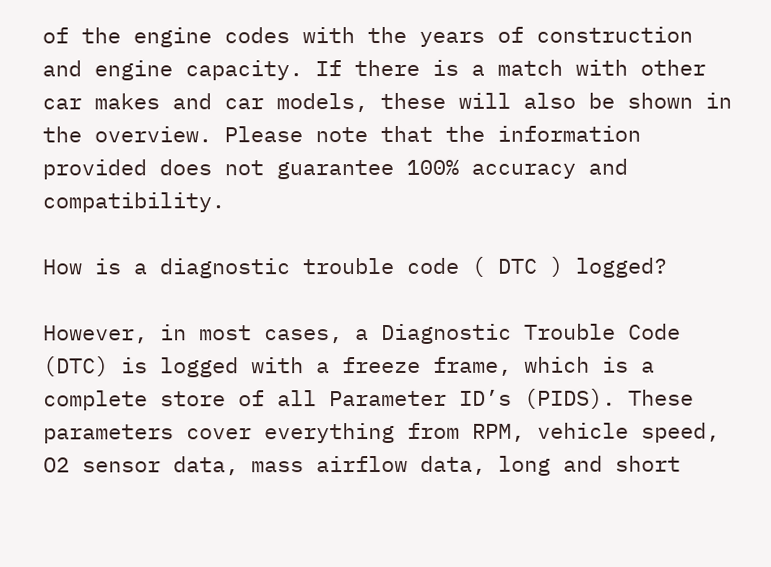of the engine codes with the years of construction and engine capacity. If there is a match with other car makes and car models, these will also be shown in the overview. Please note that the information provided does not guarantee 100% accuracy and compatibility.

How is a diagnostic trouble code ( DTC ) logged?

However, in most cases, a Diagnostic Trouble Code (DTC) is logged with a freeze frame, which is a complete store of all Parameter ID’s (PIDS). These parameters cover everything from RPM, vehicle speed, O2 sensor data, mass airflow data, long and short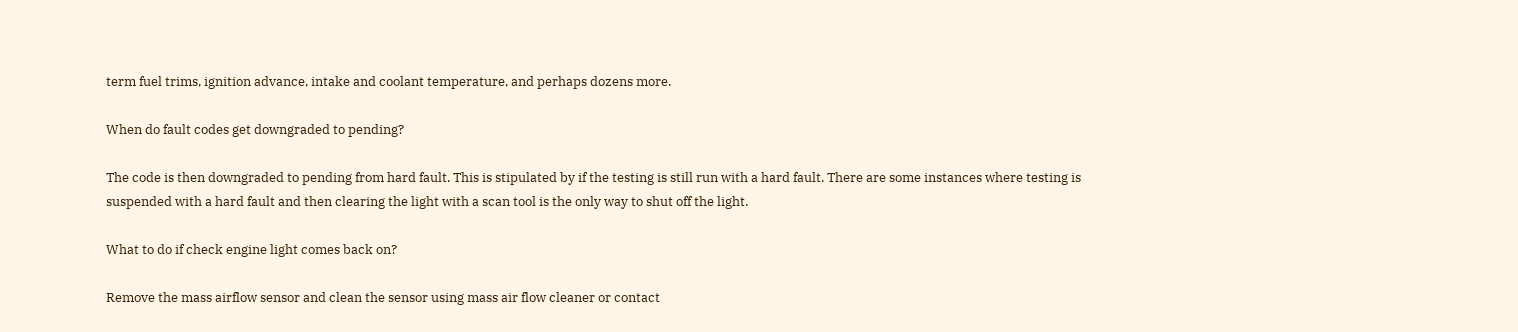term fuel trims, ignition advance, intake and coolant temperature, and perhaps dozens more.

When do fault codes get downgraded to pending?

The code is then downgraded to pending from hard fault. This is stipulated by if the testing is still run with a hard fault. There are some instances where testing is suspended with a hard fault and then clearing the light with a scan tool is the only way to shut off the light.

What to do if check engine light comes back on?

Remove the mass airflow sensor and clean the sensor using mass air flow cleaner or contact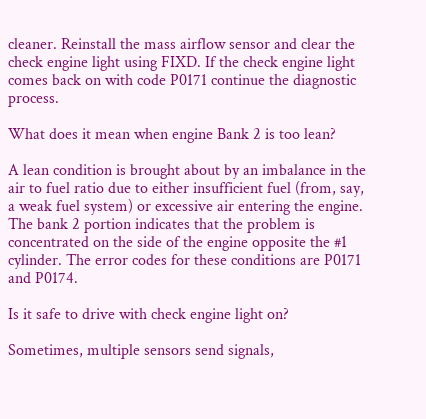cleaner. Reinstall the mass airflow sensor and clear the check engine light using FIXD. If the check engine light comes back on with code P0171 continue the diagnostic process.

What does it mean when engine Bank 2 is too lean?

A lean condition is brought about by an imbalance in the air to fuel ratio due to either insufficient fuel (from, say, a weak fuel system) or excessive air entering the engine. The bank 2 portion indicates that the problem is concentrated on the side of the engine opposite the #1 cylinder. The error codes for these conditions are P0171 and P0174.

Is it safe to drive with check engine light on?

Sometimes, multiple sensors send signals,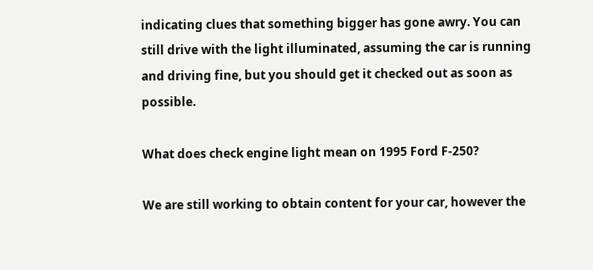indicating clues that something bigger has gone awry. You can still drive with the light illuminated, assuming the car is running and driving fine, but you should get it checked out as soon as possible.

What does check engine light mean on 1995 Ford F-250?

We are still working to obtain content for your car, however the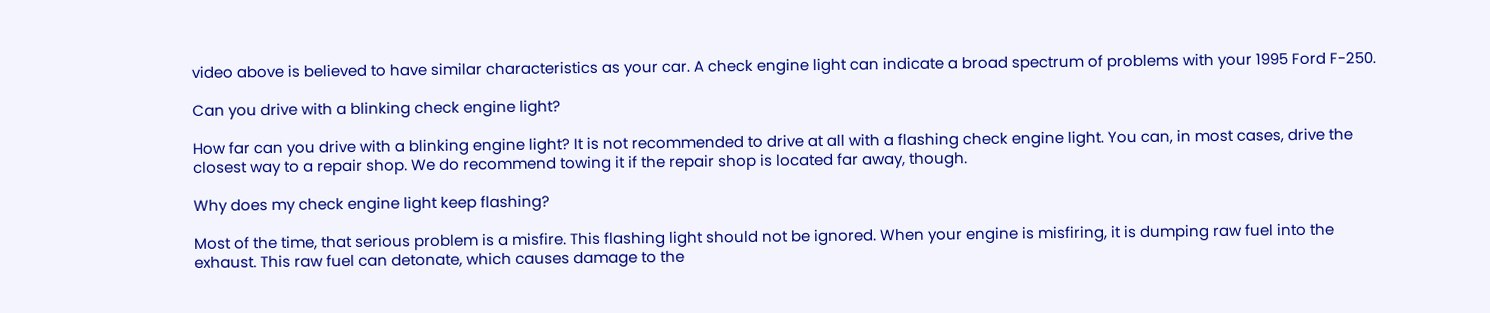video above is believed to have similar characteristics as your car. A check engine light can indicate a broad spectrum of problems with your 1995 Ford F-250.

Can you drive with a blinking check engine light?

How far can you drive with a blinking engine light? It is not recommended to drive at all with a flashing check engine light. You can, in most cases, drive the closest way to a repair shop. We do recommend towing it if the repair shop is located far away, though.

Why does my check engine light keep flashing?

Most of the time, that serious problem is a misfire. This flashing light should not be ignored. When your engine is misfiring, it is dumping raw fuel into the exhaust. This raw fuel can detonate, which causes damage to the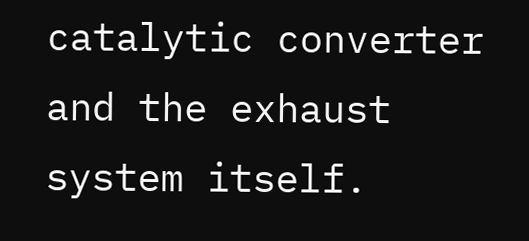catalytic converter and the exhaust system itself.